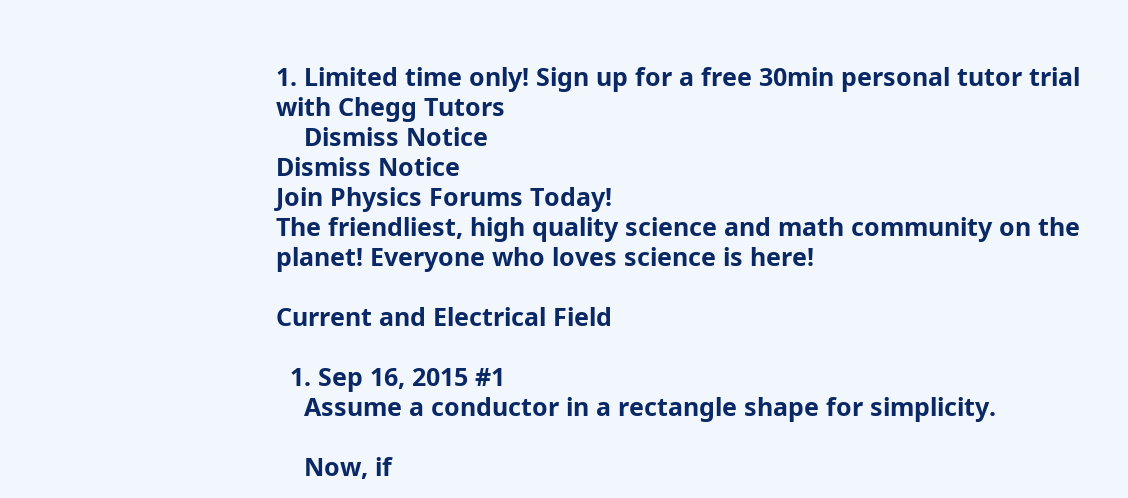1. Limited time only! Sign up for a free 30min personal tutor trial with Chegg Tutors
    Dismiss Notice
Dismiss Notice
Join Physics Forums Today!
The friendliest, high quality science and math community on the planet! Everyone who loves science is here!

Current and Electrical Field

  1. Sep 16, 2015 #1
    Assume a conductor in a rectangle shape for simplicity.

    Now, if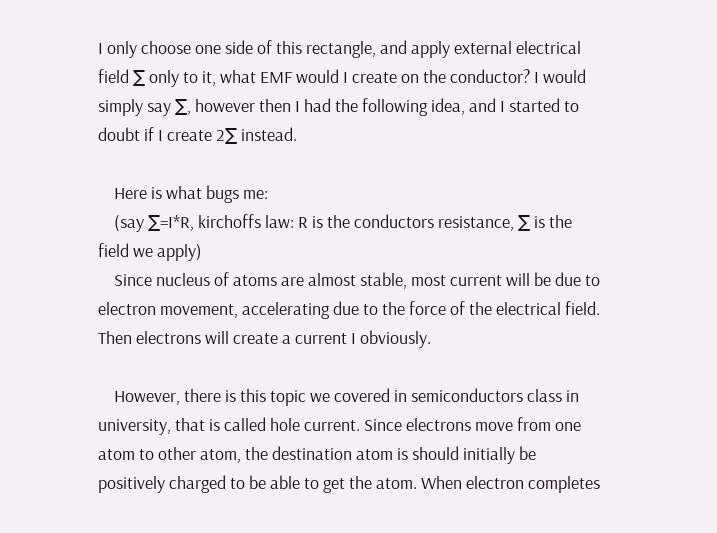I only choose one side of this rectangle, and apply external electrical field ∑ only to it, what EMF would I create on the conductor? I would simply say ∑, however then I had the following idea, and I started to doubt if I create 2∑ instead.

    Here is what bugs me:
    (say ∑=I*R, kirchoffs law: R is the conductors resistance, ∑ is the field we apply)
    Since nucleus of atoms are almost stable, most current will be due to electron movement, accelerating due to the force of the electrical field. Then electrons will create a current I obviously.

    However, there is this topic we covered in semiconductors class in university, that is called hole current. Since electrons move from one atom to other atom, the destination atom is should initially be positively charged to be able to get the atom. When electron completes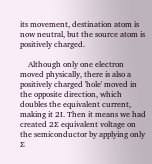its movement, destination atom is now neutral, but the source atom is positively charged.

    Although only one electron moved physically, there is also a positively charged 'hole' moved in the opposite direction, which doubles the equivalent current, making it 2I. Then it means we had created 2∑ equivalent voltage on the semiconductor by applying only ∑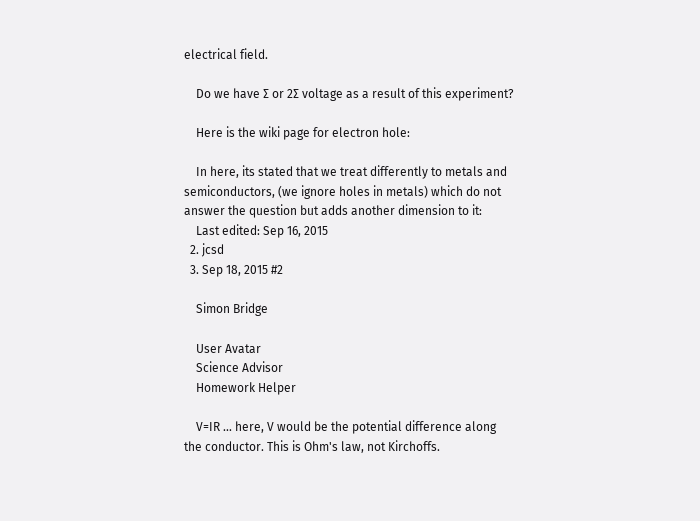electrical field.

    Do we have ∑ or 2∑ voltage as a result of this experiment?

    Here is the wiki page for electron hole:

    In here, its stated that we treat differently to metals and semiconductors, (we ignore holes in metals) which do not answer the question but adds another dimension to it:
    Last edited: Sep 16, 2015
  2. jcsd
  3. Sep 18, 2015 #2

    Simon Bridge

    User Avatar
    Science Advisor
    Homework Helper

    V=IR ... here, V would be the potential difference along the conductor. This is Ohm's law, not Kirchoffs.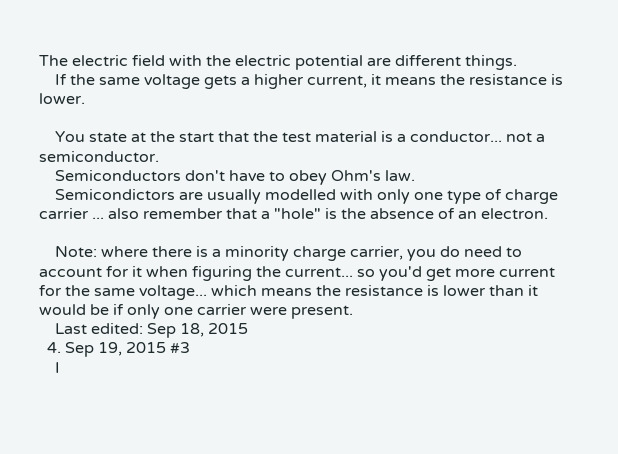The electric field with the electric potential are different things.
    If the same voltage gets a higher current, it means the resistance is lower.

    You state at the start that the test material is a conductor... not a semiconductor.
    Semiconductors don't have to obey Ohm's law.
    Semicondictors are usually modelled with only one type of charge carrier ... also remember that a "hole" is the absence of an electron.

    Note: where there is a minority charge carrier, you do need to account for it when figuring the current... so you'd get more current for the same voltage... which means the resistance is lower than it would be if only one carrier were present.
    Last edited: Sep 18, 2015
  4. Sep 19, 2015 #3
    I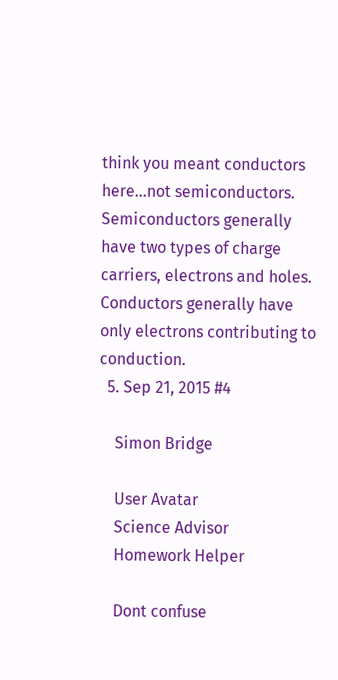think you meant conductors here...not semiconductors. Semiconductors generally have two types of charge carriers, electrons and holes. Conductors generally have only electrons contributing to conduction.
  5. Sep 21, 2015 #4

    Simon Bridge

    User Avatar
    Science Advisor
    Homework Helper

    Dont confuse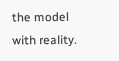the model with reality.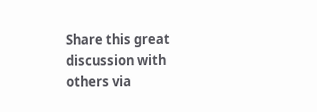Share this great discussion with others via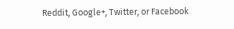Reddit, Google+, Twitter, or Facebook